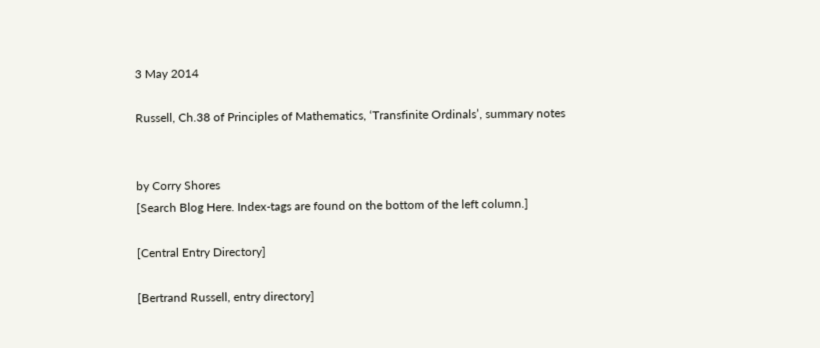3 May 2014

Russell, Ch.38 of Principles of Mathematics, ‘Transfinite Ordinals’, summary notes


by Corry Shores
[Search Blog Here. Index-tags are found on the bottom of the left column.]

[Central Entry Directory]

[Bertrand Russell, entry directory]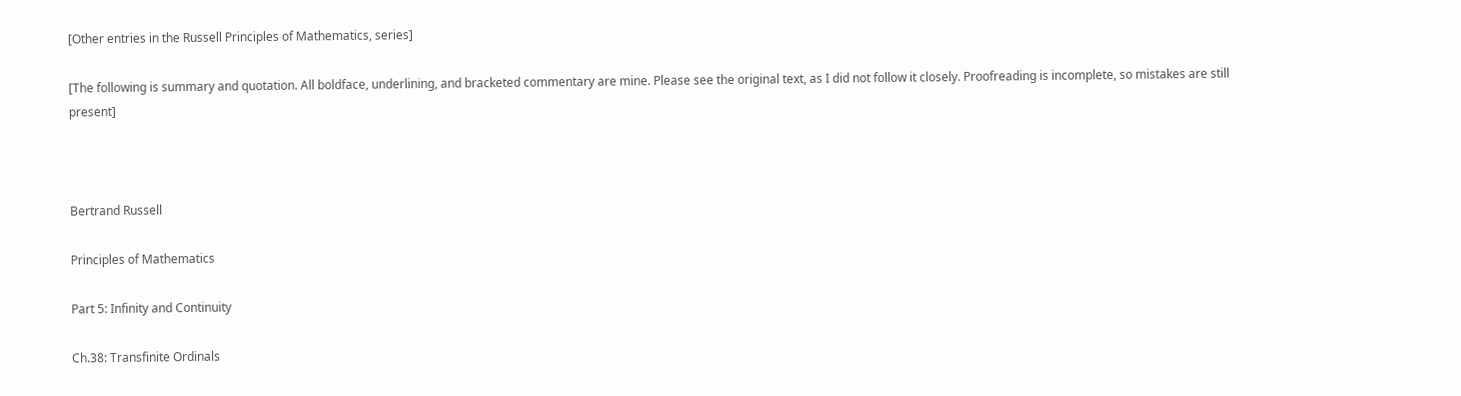[Other entries in the Russell Principles of Mathematics, series]

[The following is summary and quotation. All boldface, underlining, and bracketed commentary are mine. Please see the original text, as I did not follow it closely. Proofreading is incomplete, so mistakes are still present]



Bertrand Russell

Principles of Mathematics

Part 5: Infinity and Continuity

Ch.38: Transfinite Ordinals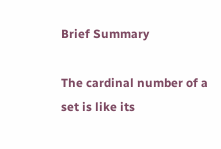Brief Summary

The cardinal number of a set is like its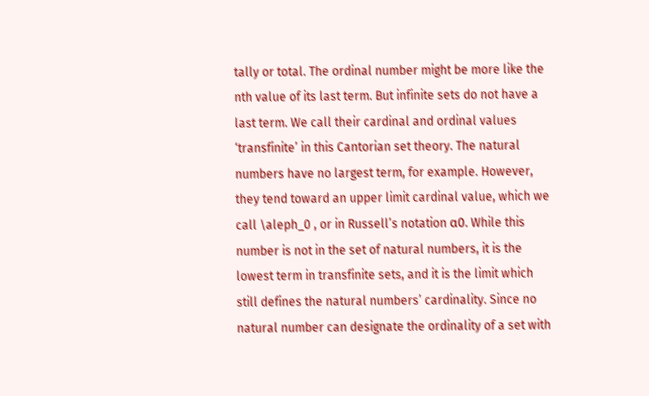tally or total. The ordinal number might be more like the nth value of its last term. But infinite sets do not have a last term. We call their cardinal and ordinal values ‘transfinite’ in this Cantorian set theory. The natural numbers have no largest term, for example. However, they tend toward an upper limit cardinal value, which we call \aleph_0 , or in Russell’s notation α0. While this number is not in the set of natural numbers, it is the lowest term in transfinite sets, and it is the limit which still defines the natural numbers’ cardinality. Since no natural number can designate the ordinality of a set with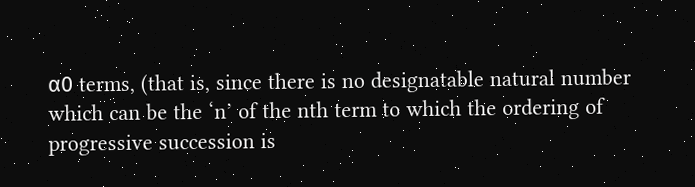α0 terms, (that is, since there is no designatable natural number which can be the ‘n’ of the nth term to which the ordering of progressive succession is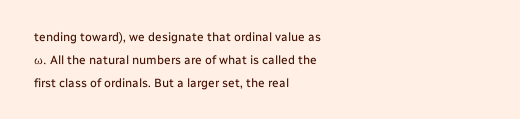tending toward), we designate that ordinal value as ω. All the natural numbers are of what is called the first class of ordinals. But a larger set, the real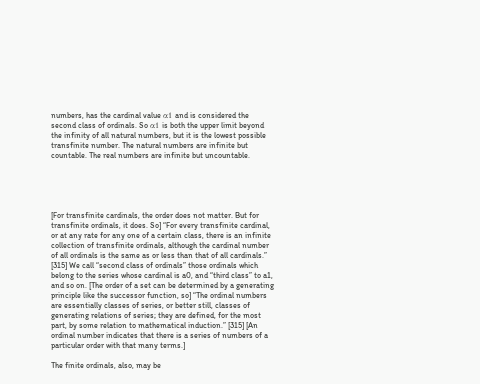numbers, has the cardinal value α1 and is considered the second class of ordinals. So α1 is both the upper limit beyond the infinity of all natural numbers, but it is the lowest possible transfinite number. The natural numbers are infinite but countable. The real numbers are infinite but uncountable.





[For transfinite cardinals, the order does not matter. But for transfinite ordinals, it does. So] “For every transfinite cardinal, or at any rate for any one of a certain class, there is an infinite collection of transfinite ordinals, although the cardinal number of all ordinals is the same as or less than that of all cardinals.” [315] We call “second class of ordinals” those ordinals which belong to the series whose cardinal is a0, and “third class” to a1, and so on. [The order of a set can be determined by a generating principle like the successor function, so] “The ordinal numbers are essentially classes of series, or better still, classes of generating relations of series; they are defined, for the most part, by some relation to mathematical induction.” [315] [An ordinal number indicates that there is a series of numbers of a particular order with that many terms.]

The finite ordinals, also, may be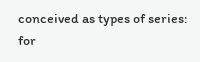conceived as types of series: for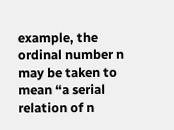example, the ordinal number n may be taken to mean “a serial relation of n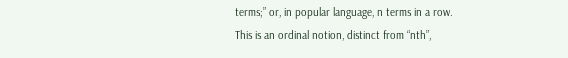terms;” or, in popular language, n terms in a row. This is an ordinal notion, distinct from “nth”,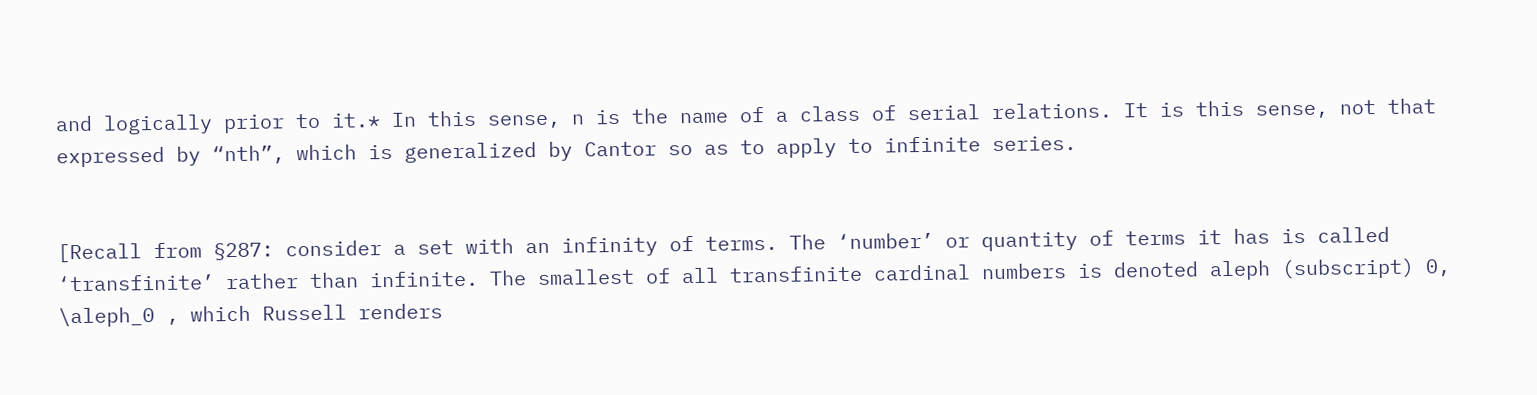and logically prior to it.* In this sense, n is the name of a class of serial relations. It is this sense, not that expressed by “nth”, which is generalized by Cantor so as to apply to infinite series.


[Recall from §287: consider a set with an infinity of terms. The ‘number’ or quantity of terms it has is called ‘transfinite’ rather than infinite. The smallest of all transfinite cardinal numbers is denoted aleph (subscript) 0, \aleph_0 , which Russell renders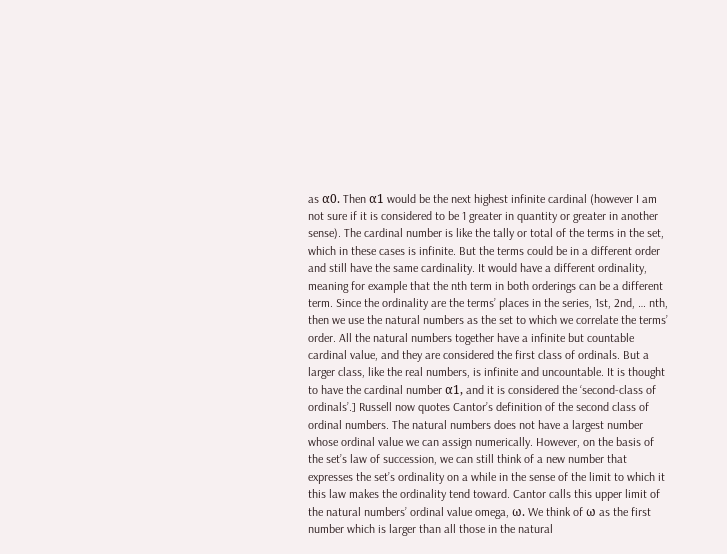as α0. Then α1 would be the next highest infinite cardinal (however I am not sure if it is considered to be 1 greater in quantity or greater in another sense). The cardinal number is like the tally or total of the terms in the set, which in these cases is infinite. But the terms could be in a different order and still have the same cardinality. It would have a different ordinality, meaning for example that the nth term in both orderings can be a different term. Since the ordinality are the terms’ places in the series, 1st, 2nd, … nth, then we use the natural numbers as the set to which we correlate the terms’ order. All the natural numbers together have a infinite but countable cardinal value, and they are considered the first class of ordinals. But a larger class, like the real numbers, is infinite and uncountable. It is thought to have the cardinal number α1, and it is considered the ‘second-class of ordinals’.] Russell now quotes Cantor’s definition of the second class of ordinal numbers. The natural numbers does not have a largest number whose ordinal value we can assign numerically. However, on the basis of the set’s law of succession, we can still think of a new number that expresses the set’s ordinality on a while in the sense of the limit to which it this law makes the ordinality tend toward. Cantor calls this upper limit of the natural numbers’ ordinal value omega, ω. We think of ω as the first number which is larger than all those in the natural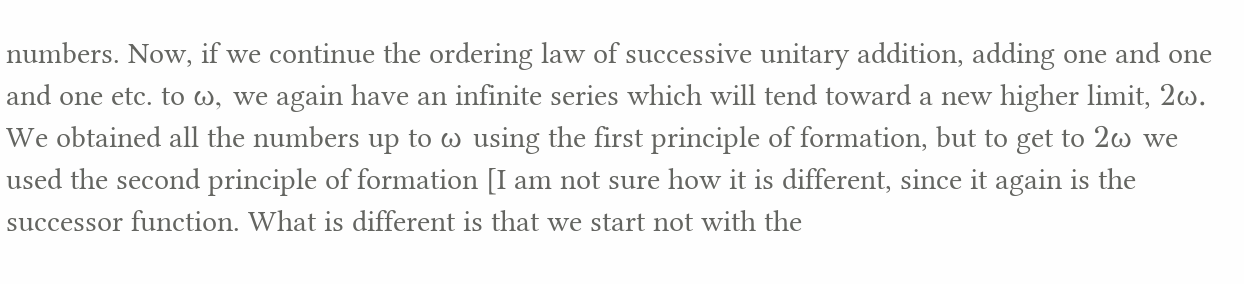numbers. Now, if we continue the ordering law of successive unitary addition, adding one and one and one etc. to ω, we again have an infinite series which will tend toward a new higher limit, 2ω. We obtained all the numbers up to ω using the first principle of formation, but to get to 2ω we used the second principle of formation [I am not sure how it is different, since it again is the successor function. What is different is that we start not with the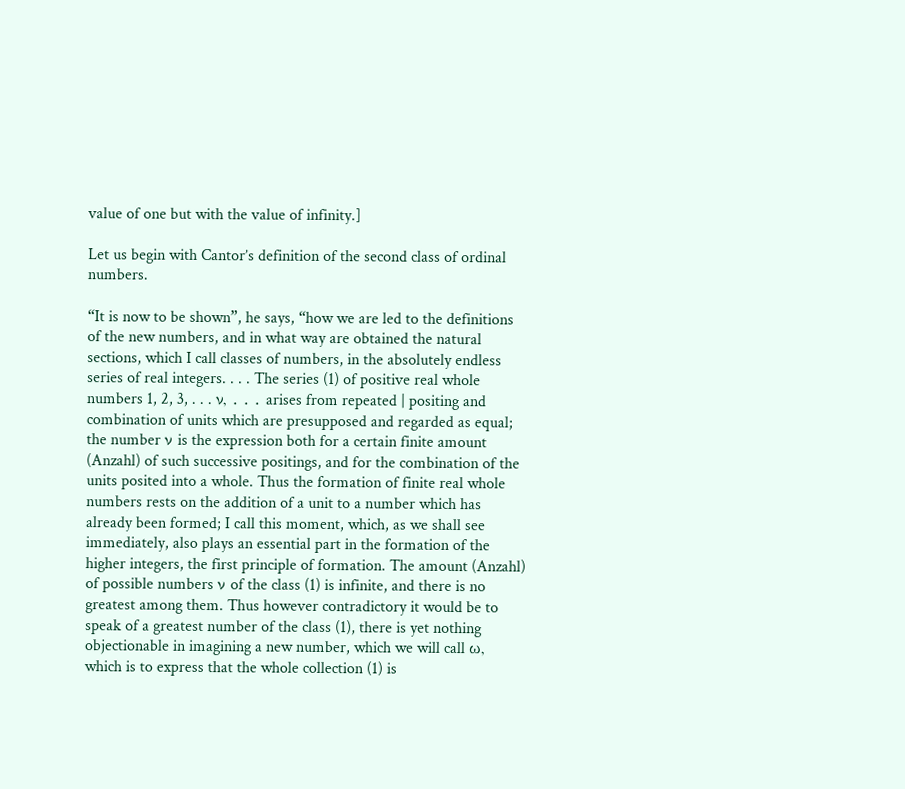value of one but with the value of infinity.]

Let us begin with Cantor’s definition of the second class of ordinal numbers.

“It is now to be shown”, he says, “how we are led to the definitions of the new numbers, and in what way are obtained the natural sections, which I call classes of numbers, in the absolutely endless series of real integers. . . . The series (1) of positive real whole numbers 1, 2, 3, . . . ν, . . . arises from repeated | positing and combination of units which are presupposed and regarded as equal; the number ν is the expression both for a certain finite amount (Anzahl) of such successive positings, and for the combination of the units posited into a whole. Thus the formation of finite real whole numbers rests on the addition of a unit to a number which has already been formed; I call this moment, which, as we shall see immediately, also plays an essential part in the formation of the higher integers, the first principle of formation. The amount (Anzahl) of possible numbers ν of the class (1) is infinite, and there is no greatest among them. Thus however contradictory it would be to speak of a greatest number of the class (1), there is yet nothing objectionable in imagining a new number, which we will call ω, which is to express that the whole collection (1) is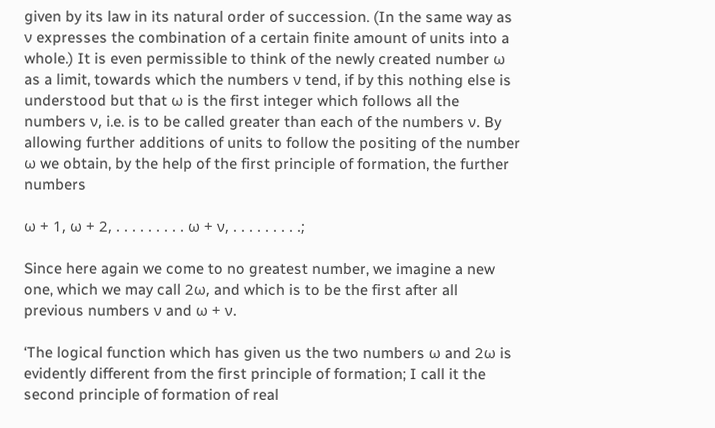given by its law in its natural order of succession. (In the same way as ν expresses the combination of a certain finite amount of units into a whole.) It is even permissible to think of the newly created number ω as a limit, towards which the numbers ν tend, if by this nothing else is understood but that ω is the first integer which follows all the numbers ν, i.e. is to be called greater than each of the numbers ν. By allowing further additions of units to follow the positing of the number ω we obtain, by the help of the first principle of formation, the further numbers

ω + 1, ω + 2, . . . . . . . . . ω + ν, . . . . . . . . .;

Since here again we come to no greatest number, we imagine a new one, which we may call 2ω, and which is to be the first after all previous numbers ν and ω + ν.

‘The logical function which has given us the two numbers ω and 2ω is evidently different from the first principle of formation; I call it the second principle of formation of real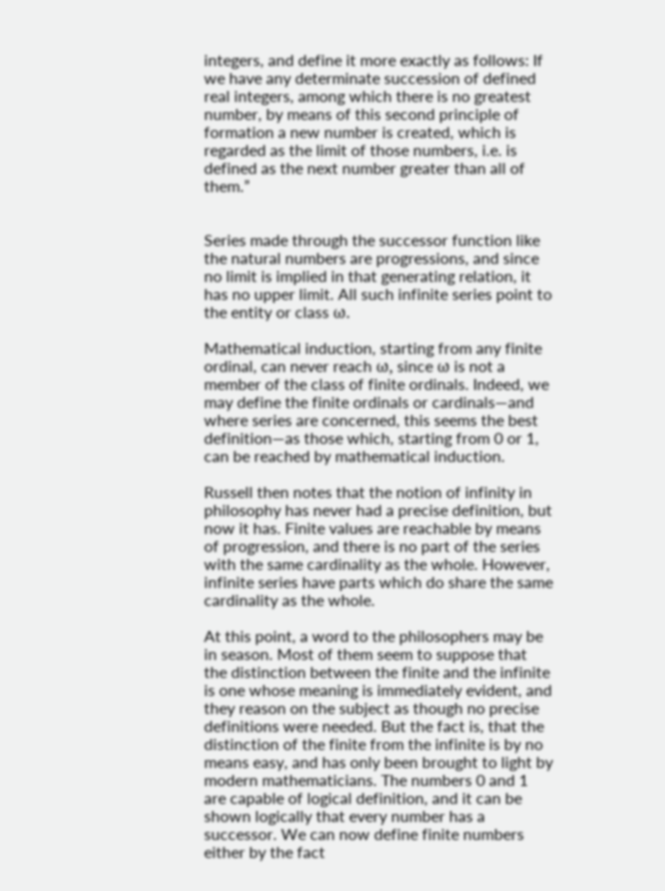integers, and define it more exactly as follows: If we have any determinate succession of defined real integers, among which there is no greatest number, by means of this second principle of formation a new number is created, which is regarded as the limit of those numbers, i.e. is defined as the next number greater than all of them.”


Series made through the successor function like the natural numbers are progressions, and since no limit is implied in that generating relation, it has no upper limit. All such infinite series point to the entity or class ω.

Mathematical induction, starting from any finite ordinal, can never reach ω, since ω is not a member of the class of finite ordinals. Indeed, we may define the finite ordinals or cardinals—and where series are concerned, this seems the best definition—as those which, starting from 0 or 1, can be reached by mathematical induction.

Russell then notes that the notion of infinity in philosophy has never had a precise definition, but now it has. Finite values are reachable by means of progression, and there is no part of the series with the same cardinality as the whole. However, infinite series have parts which do share the same cardinality as the whole.

At this point, a word to the philosophers may be in season. Most of them seem to suppose that the distinction between the finite and the infinite is one whose meaning is immediately evident, and they reason on the subject as though no precise definitions were needed. But the fact is, that the distinction of the finite from the infinite is by no means easy, and has only been brought to light by modern mathematicians. The numbers 0 and 1 are capable of logical definition, and it can be shown logically that every number has a successor. We can now define finite numbers either by the fact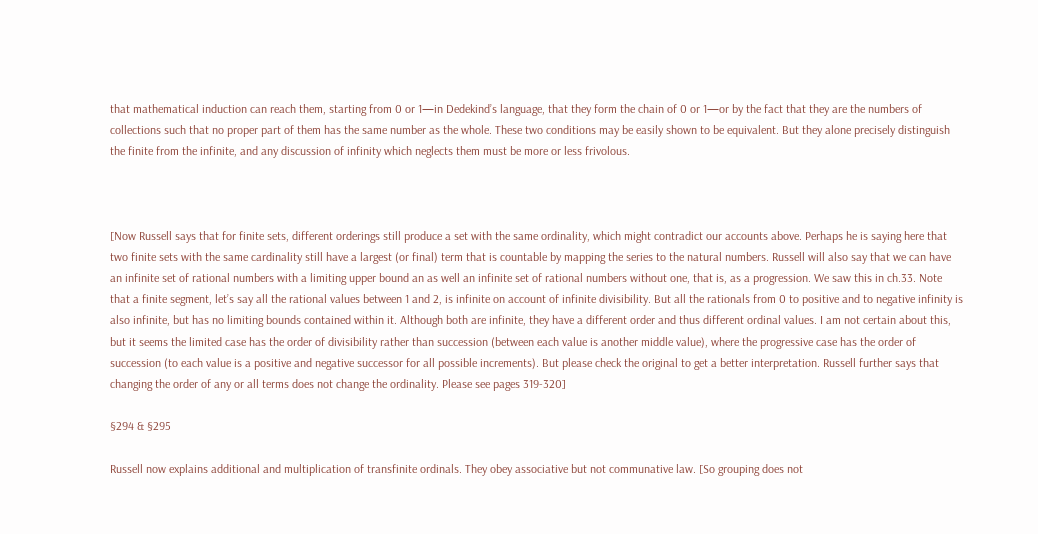that mathematical induction can reach them, starting from 0 or 1—in Dedekind’s language, that they form the chain of 0 or 1—or by the fact that they are the numbers of collections such that no proper part of them has the same number as the whole. These two conditions may be easily shown to be equivalent. But they alone precisely distinguish the finite from the infinite, and any discussion of infinity which neglects them must be more or less frivolous.



[Now Russell says that for finite sets, different orderings still produce a set with the same ordinality, which might contradict our accounts above. Perhaps he is saying here that two finite sets with the same cardinality still have a largest (or final) term that is countable by mapping the series to the natural numbers. Russell will also say that we can have an infinite set of rational numbers with a limiting upper bound an as well an infinite set of rational numbers without one, that is, as a progression. We saw this in ch.33. Note that a finite segment, let’s say all the rational values between 1 and 2, is infinite on account of infinite divisibility. But all the rationals from 0 to positive and to negative infinity is also infinite, but has no limiting bounds contained within it. Although both are infinite, they have a different order and thus different ordinal values. I am not certain about this, but it seems the limited case has the order of divisibility rather than succession (between each value is another middle value), where the progressive case has the order of succession (to each value is a positive and negative successor for all possible increments). But please check the original to get a better interpretation. Russell further says that changing the order of any or all terms does not change the ordinality. Please see pages 319-320]

§294 & §295

Russell now explains additional and multiplication of transfinite ordinals. They obey associative but not communative law. [So grouping does not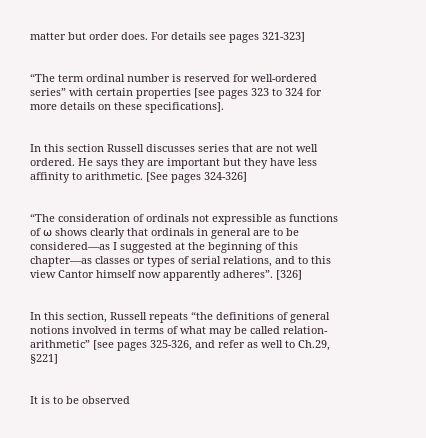matter but order does. For details see pages 321-323]


“The term ordinal number is reserved for well-ordered series” with certain properties [see pages 323 to 324 for more details on these specifications].


In this section Russell discusses series that are not well ordered. He says they are important but they have less affinity to arithmetic. [See pages 324-326]


“The consideration of ordinals not expressible as functions of ω shows clearly that ordinals in general are to be considered—as I suggested at the beginning of this chapter—as classes or types of serial relations, and to this view Cantor himself now apparently adheres”. [326]


In this section, Russell repeats “the definitions of general notions involved in terms of what may be called relation-arithmetic” [see pages 325-326, and refer as well to Ch.29, §221]


It is to be observed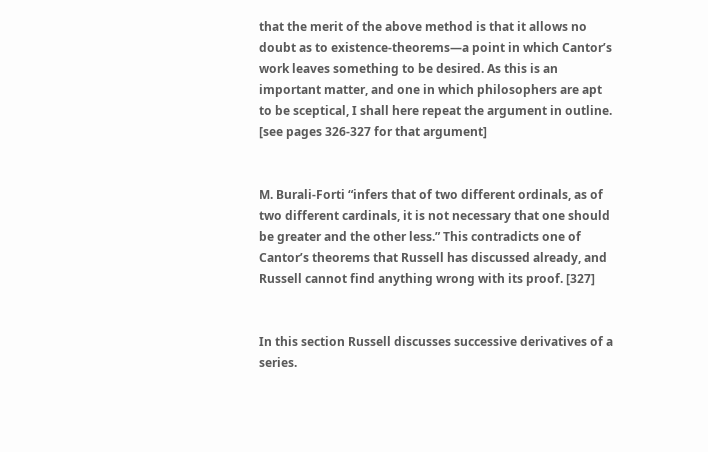that the merit of the above method is that it allows no doubt as to existence-theorems—a point in which Cantor’s work leaves something to be desired. As this is an important matter, and one in which philosophers are apt to be sceptical, I shall here repeat the argument in outline. [see pages 326-327 for that argument]


M. Burali-Forti “infers that of two different ordinals, as of two different cardinals, it is not necessary that one should be greater and the other less.” This contradicts one of Cantor’s theorems that Russell has discussed already, and Russell cannot find anything wrong with its proof. [327]


In this section Russell discusses successive derivatives of a series.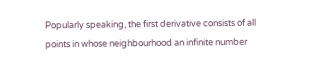Popularly speaking, the first derivative consists of all points in whose neighbourhood an infinite number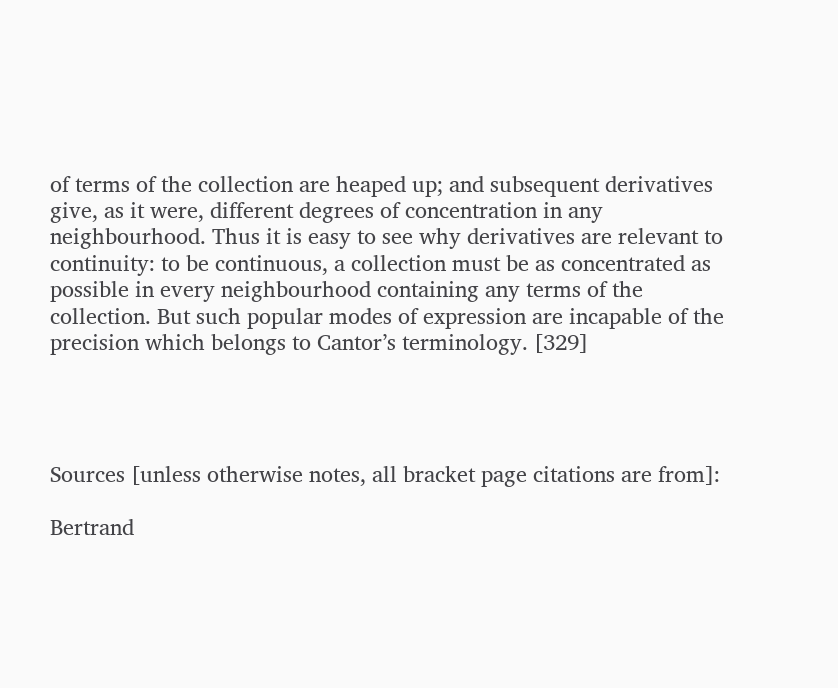of terms of the collection are heaped up; and subsequent derivatives give, as it were, different degrees of concentration in any neighbourhood. Thus it is easy to see why derivatives are relevant to continuity: to be continuous, a collection must be as concentrated as possible in every neighbourhood containing any terms of the collection. But such popular modes of expression are incapable of the precision which belongs to Cantor’s terminology. [329]




Sources [unless otherwise notes, all bracket page citations are from]:

Bertrand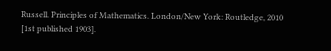Russell. Principles of Mathematics. London/New York: Routledge, 2010 [1st published 1903].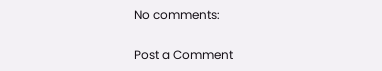No comments:

Post a Comment